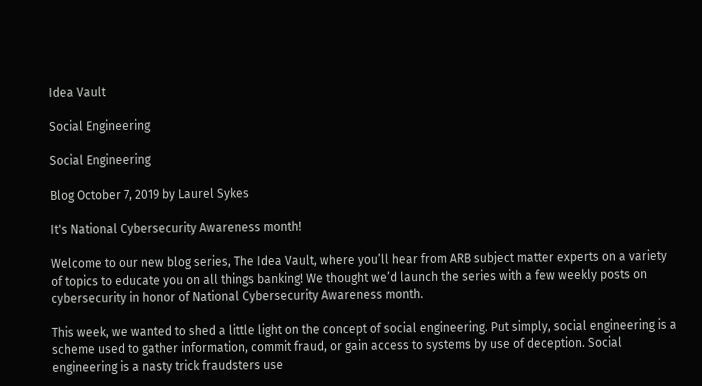Idea Vault

Social Engineering

Social Engineering

Blog October 7, 2019 by Laurel Sykes

It's National Cybersecurity Awareness month!

Welcome to our new blog series, The Idea Vault, where you’ll hear from ARB subject matter experts on a variety of topics to educate you on all things banking! We thought we’d launch the series with a few weekly posts on cybersecurity in honor of National Cybersecurity Awareness month.

This week, we wanted to shed a little light on the concept of social engineering. Put simply, social engineering is a scheme used to gather information, commit fraud, or gain access to systems by use of deception. Social engineering is a nasty trick fraudsters use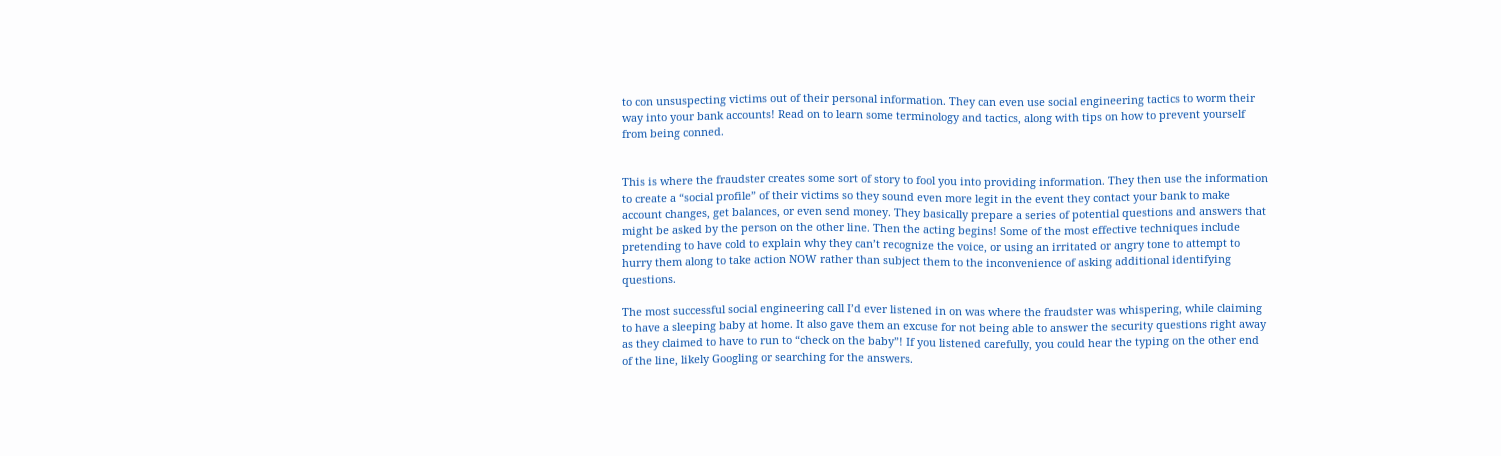to con unsuspecting victims out of their personal information. They can even use social engineering tactics to worm their way into your bank accounts! Read on to learn some terminology and tactics, along with tips on how to prevent yourself from being conned.


This is where the fraudster creates some sort of story to fool you into providing information. They then use the information to create a “social profile” of their victims so they sound even more legit in the event they contact your bank to make account changes, get balances, or even send money. They basically prepare a series of potential questions and answers that might be asked by the person on the other line. Then the acting begins! Some of the most effective techniques include pretending to have cold to explain why they can’t recognize the voice, or using an irritated or angry tone to attempt to hurry them along to take action NOW rather than subject them to the inconvenience of asking additional identifying questions.

The most successful social engineering call I’d ever listened in on was where the fraudster was whispering, while claiming to have a sleeping baby at home. It also gave them an excuse for not being able to answer the security questions right away as they claimed to have to run to “check on the baby”! If you listened carefully, you could hear the typing on the other end of the line, likely Googling or searching for the answers.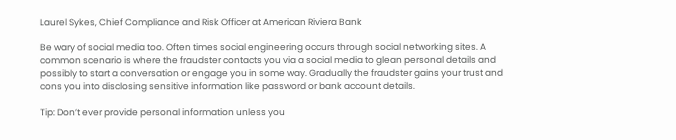Laurel Sykes, Chief Compliance and Risk Officer at American Riviera Bank

Be wary of social media too. Often times social engineering occurs through social networking sites. A common scenario is where the fraudster contacts you via a social media to glean personal details and possibly to start a conversation or engage you in some way. Gradually the fraudster gains your trust and cons you into disclosing sensitive information like password or bank account details.

Tip: Don’t ever provide personal information unless you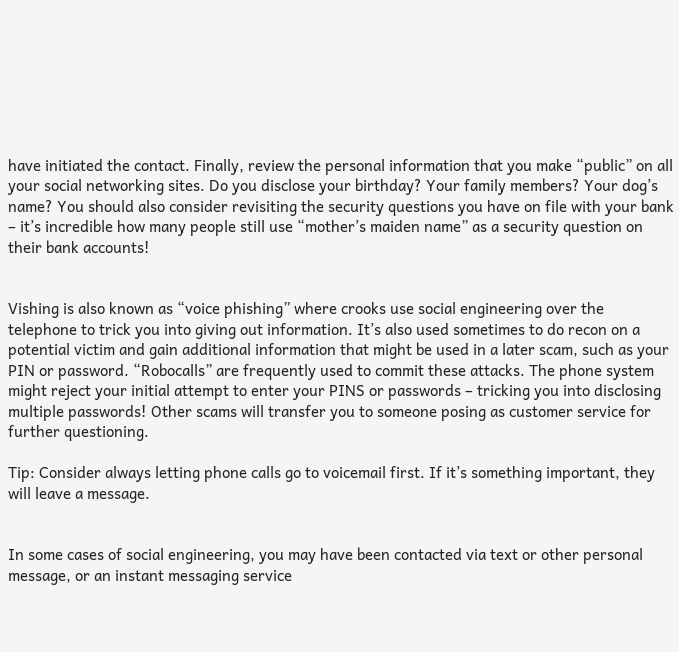have initiated the contact. Finally, review the personal information that you make “public” on all your social networking sites. Do you disclose your birthday? Your family members? Your dog’s name? You should also consider revisiting the security questions you have on file with your bank – it’s incredible how many people still use “mother’s maiden name” as a security question on their bank accounts!


Vishing is also known as “voice phishing” where crooks use social engineering over the telephone to trick you into giving out information. It’s also used sometimes to do recon on a potential victim and gain additional information that might be used in a later scam, such as your PIN or password. “Robocalls” are frequently used to commit these attacks. The phone system might reject your initial attempt to enter your PINS or passwords – tricking you into disclosing multiple passwords! Other scams will transfer you to someone posing as customer service for further questioning.

Tip: Consider always letting phone calls go to voicemail first. If it’s something important, they will leave a message.


In some cases of social engineering, you may have been contacted via text or other personal message, or an instant messaging service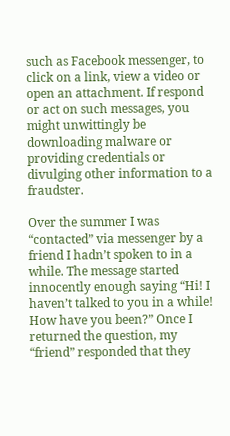such as Facebook messenger, to click on a link, view a video or open an attachment. If respond or act on such messages, you might unwittingly be downloading malware or providing credentials or divulging other information to a fraudster.

Over the summer I was “contacted” via messenger by a friend I hadn’t spoken to in a while. The message started innocently enough saying “Hi! I haven’t talked to you in a while! How have you been?” Once I returned the question, my “friend” responded that they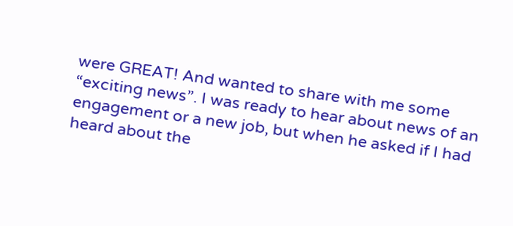were GREAT! And wanted to share with me some “exciting news”. I was ready to hear about news of an engagement or a new job, but when he asked if I had heard about the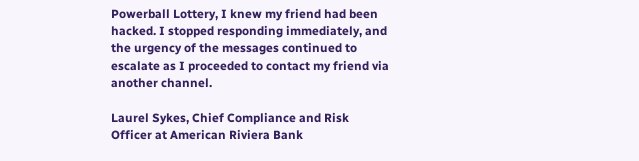Powerball Lottery, I knew my friend had been hacked. I stopped responding immediately, and the urgency of the messages continued to escalate as I proceeded to contact my friend via another channel.

Laurel Sykes, Chief Compliance and Risk Officer at American Riviera Bank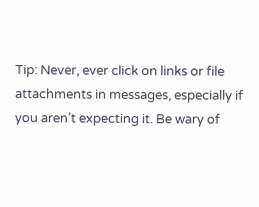Tip: Never, ever click on links or file attachments in messages, especially if you aren’t expecting it. Be wary of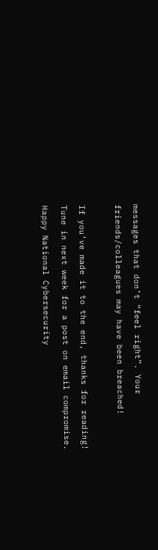messages that don’t “feel right”. Your friends/colleagues may have been breached!

If you’ve made it to the end, thanks for reading! Tune in next week for a post on email compromise. Happy National Cybersecurity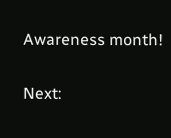Awareness month!

Next: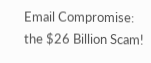Email Compromise: the $26 Billion Scam!